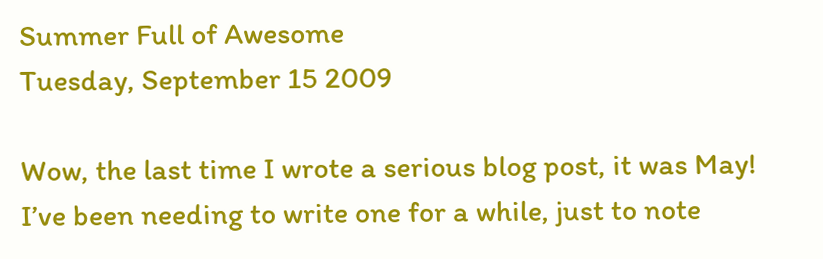Summer Full of Awesome
Tuesday, September 15 2009

Wow, the last time I wrote a serious blog post, it was May! I’ve been needing to write one for a while, just to note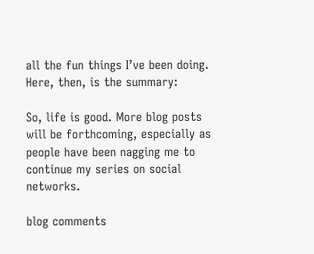all the fun things I’ve been doing. Here, then, is the summary:

So, life is good. More blog posts will be forthcoming, especially as people have been nagging me to continue my series on social networks.

blog comments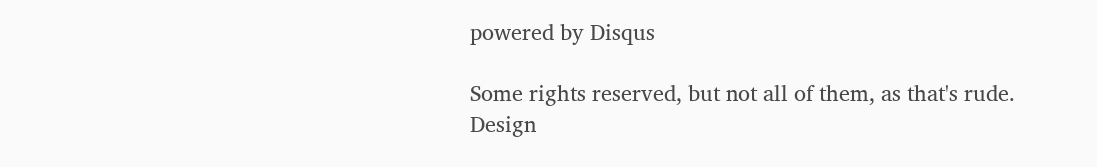powered by Disqus

Some rights reserved, but not all of them, as that's rude. Design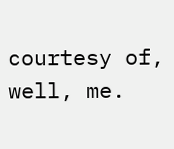courtesy of, well, me.